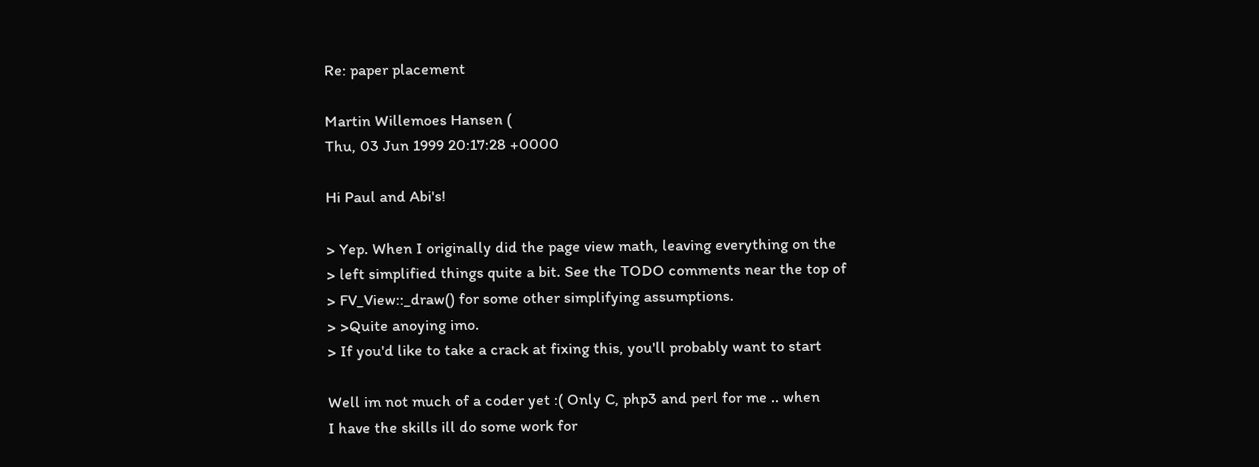Re: paper placement

Martin Willemoes Hansen (
Thu, 03 Jun 1999 20:17:28 +0000

Hi Paul and Abi's!

> Yep. When I originally did the page view math, leaving everything on the
> left simplified things quite a bit. See the TODO comments near the top of
> FV_View::_draw() for some other simplifying assumptions.
> >Quite anoying imo.
> If you'd like to take a crack at fixing this, you'll probably want to start

Well im not much of a coder yet :( Only C, php3 and perl for me .. when
I have the skills ill do some work for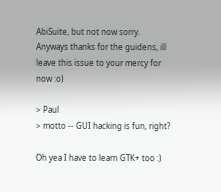AbiSuite, but not now sorry.
Anyways thanks for the guidens, ill leave this issue to your mercy for
now :o)

> Paul
> motto -- GUI hacking is fun, right?

Oh yea I have to learn GTK+ too :)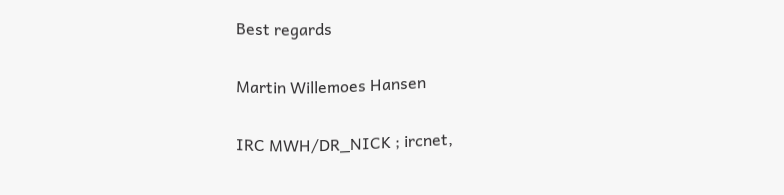Best regards

Martin Willemoes Hansen

IRC MWH/DR_NICK ; ircnet,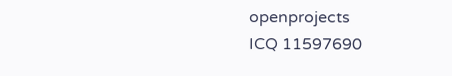openprojects
ICQ 11597690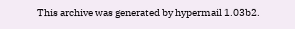This archive was generated by hypermail 1.03b2.